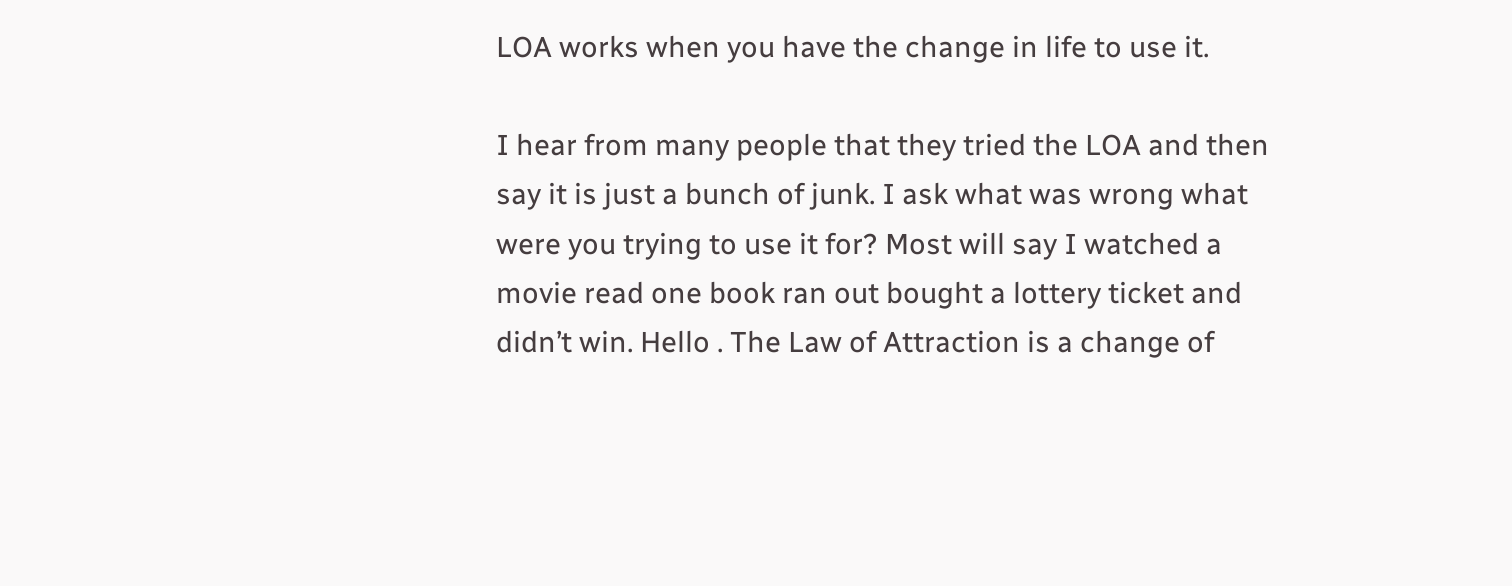LOA works when you have the change in life to use it.

I hear from many people that they tried the LOA and then say it is just a bunch of junk. I ask what was wrong what were you trying to use it for? Most will say I watched a movie read one book ran out bought a lottery ticket and didn’t win. Hello . The Law of Attraction is a change of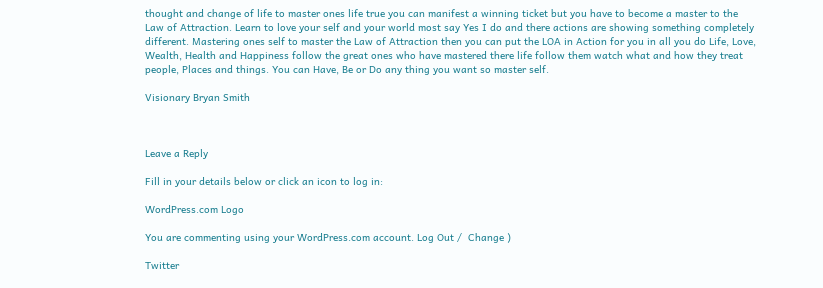thought and change of life to master ones life true you can manifest a winning ticket but you have to become a master to the Law of Attraction. Learn to love your self and your world most say Yes I do and there actions are showing something completely different. Mastering ones self to master the Law of Attraction then you can put the LOA in Action for you in all you do Life, Love, Wealth, Health and Happiness follow the great ones who have mastered there life follow them watch what and how they treat people, Places and things. You can Have, Be or Do any thing you want so master self.

Visionary Bryan Smith



Leave a Reply

Fill in your details below or click an icon to log in:

WordPress.com Logo

You are commenting using your WordPress.com account. Log Out /  Change )

Twitter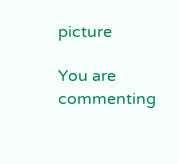picture

You are commenting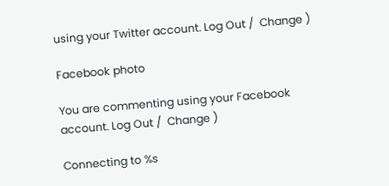using your Twitter account. Log Out /  Change )

Facebook photo

You are commenting using your Facebook account. Log Out /  Change )

Connecting to %s